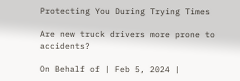Protecting You During Trying Times

Are new truck drivers more prone to accidents?

On Behalf of | Feb 5, 2024 |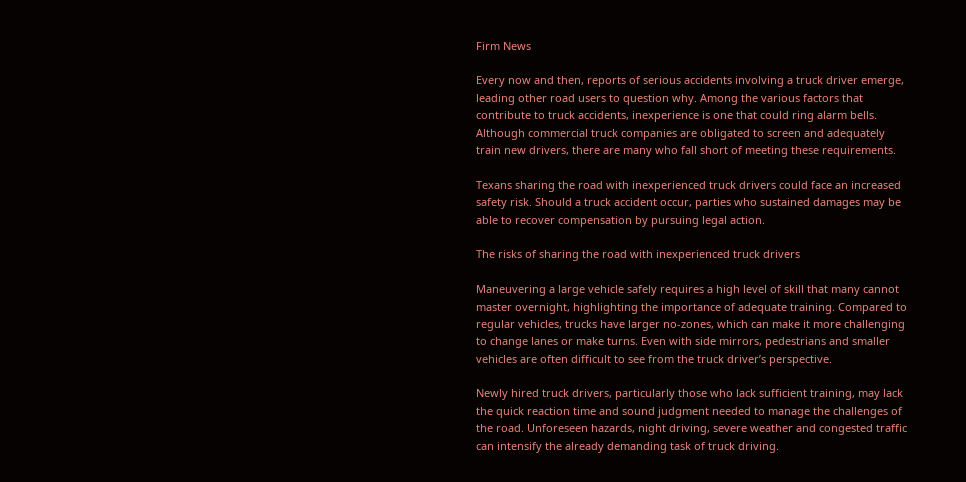Firm News

Every now and then, reports of serious accidents involving a truck driver emerge, leading other road users to question why. Among the various factors that contribute to truck accidents, inexperience is one that could ring alarm bells. Although commercial truck companies are obligated to screen and adequately train new drivers, there are many who fall short of meeting these requirements.

Texans sharing the road with inexperienced truck drivers could face an increased safety risk. Should a truck accident occur, parties who sustained damages may be able to recover compensation by pursuing legal action.

The risks of sharing the road with inexperienced truck drivers

Maneuvering a large vehicle safely requires a high level of skill that many cannot master overnight, highlighting the importance of adequate training. Compared to regular vehicles, trucks have larger no-zones, which can make it more challenging to change lanes or make turns. Even with side mirrors, pedestrians and smaller vehicles are often difficult to see from the truck driver’s perspective.

Newly hired truck drivers, particularly those who lack sufficient training, may lack the quick reaction time and sound judgment needed to manage the challenges of the road. Unforeseen hazards, night driving, severe weather and congested traffic can intensify the already demanding task of truck driving.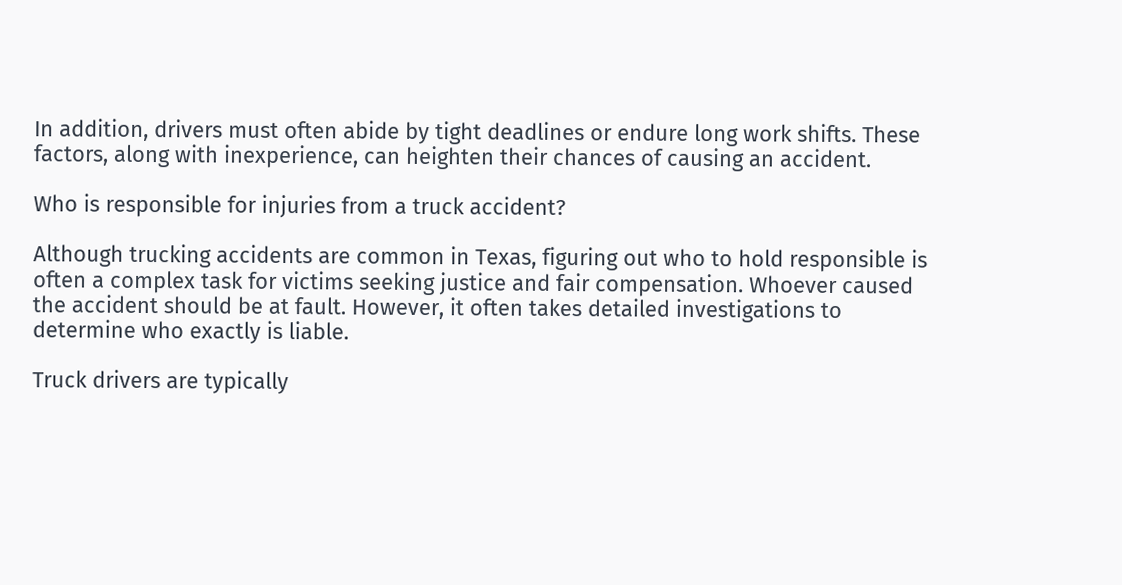In addition, drivers must often abide by tight deadlines or endure long work shifts. These factors, along with inexperience, can heighten their chances of causing an accident.

Who is responsible for injuries from a truck accident?

Although trucking accidents are common in Texas, figuring out who to hold responsible is often a complex task for victims seeking justice and fair compensation. Whoever caused the accident should be at fault. However, it often takes detailed investigations to determine who exactly is liable.

Truck drivers are typically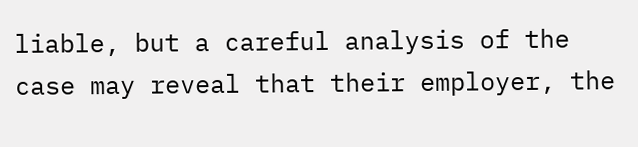liable, but a careful analysis of the case may reveal that their employer, the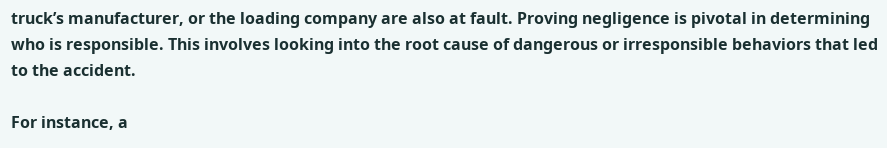truck’s manufacturer, or the loading company are also at fault. Proving negligence is pivotal in determining who is responsible. This involves looking into the root cause of dangerous or irresponsible behaviors that led to the accident.

For instance, a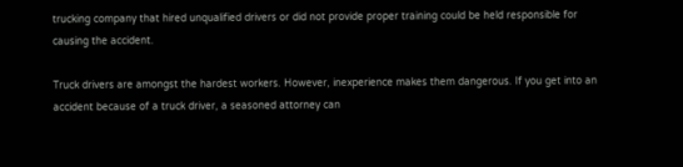trucking company that hired unqualified drivers or did not provide proper training could be held responsible for causing the accident.

Truck drivers are amongst the hardest workers. However, inexperience makes them dangerous. If you get into an accident because of a truck driver, a seasoned attorney can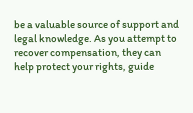be a valuable source of support and legal knowledge. As you attempt to recover compensation, they can help protect your rights, guide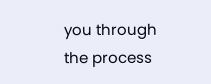you through the process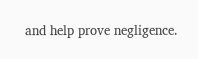and help prove negligence.